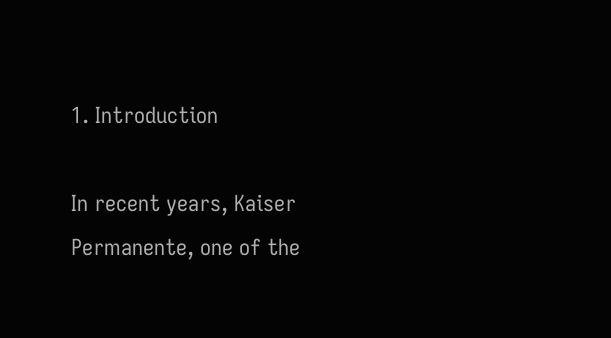1. Introduction

In recent years, Kaiser Permanente, one of the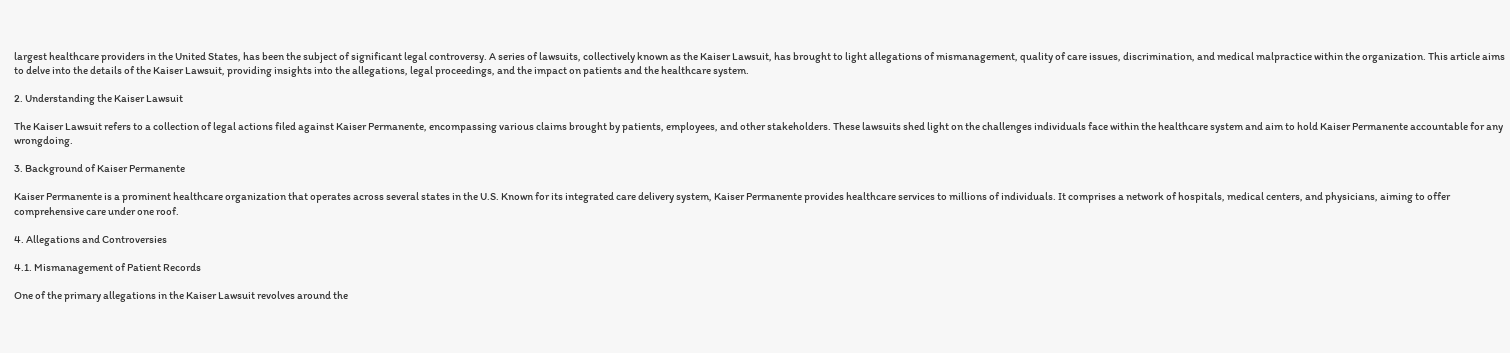largest healthcare providers in the United States, has been the subject of significant legal controversy. A series of lawsuits, collectively known as the Kaiser Lawsuit, has brought to light allegations of mismanagement, quality of care issues, discrimination, and medical malpractice within the organization. This article aims to delve into the details of the Kaiser Lawsuit, providing insights into the allegations, legal proceedings, and the impact on patients and the healthcare system.

2. Understanding the Kaiser Lawsuit

The Kaiser Lawsuit refers to a collection of legal actions filed against Kaiser Permanente, encompassing various claims brought by patients, employees, and other stakeholders. These lawsuits shed light on the challenges individuals face within the healthcare system and aim to hold Kaiser Permanente accountable for any wrongdoing.

3. Background of Kaiser Permanente

Kaiser Permanente is a prominent healthcare organization that operates across several states in the U.S. Known for its integrated care delivery system, Kaiser Permanente provides healthcare services to millions of individuals. It comprises a network of hospitals, medical centers, and physicians, aiming to offer comprehensive care under one roof.

4. Allegations and Controversies

4.1. Mismanagement of Patient Records

One of the primary allegations in the Kaiser Lawsuit revolves around the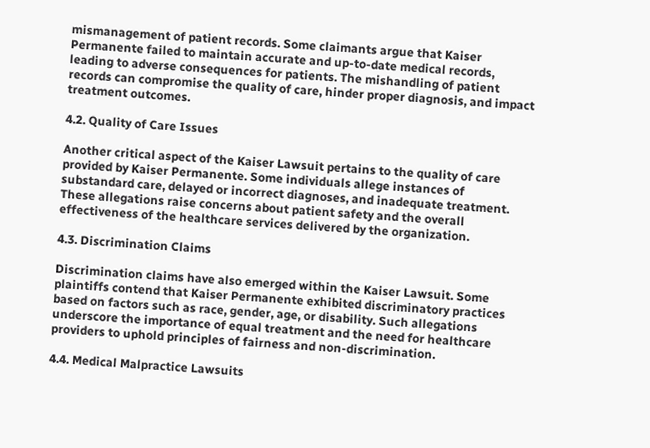mismanagement of patient records. Some claimants argue that Kaiser Permanente failed to maintain accurate and up-to-date medical records, leading to adverse consequences for patients. The mishandling of patient records can compromise the quality of care, hinder proper diagnosis, and impact treatment outcomes.

4.2. Quality of Care Issues

Another critical aspect of the Kaiser Lawsuit pertains to the quality of care provided by Kaiser Permanente. Some individuals allege instances of substandard care, delayed or incorrect diagnoses, and inadequate treatment. These allegations raise concerns about patient safety and the overall effectiveness of the healthcare services delivered by the organization.

4.3. Discrimination Claims

Discrimination claims have also emerged within the Kaiser Lawsuit. Some plaintiffs contend that Kaiser Permanente exhibited discriminatory practices based on factors such as race, gender, age, or disability. Such allegations underscore the importance of equal treatment and the need for healthcare providers to uphold principles of fairness and non-discrimination.

4.4. Medical Malpractice Lawsuits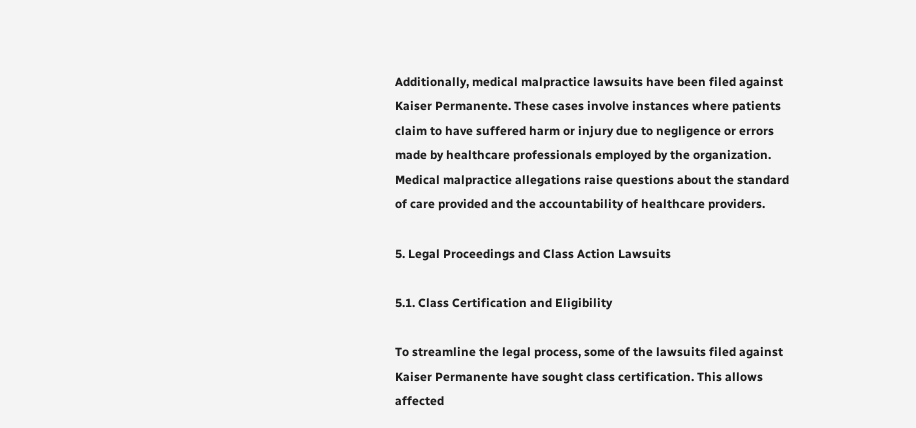Additionally, medical malpractice lawsuits have been filed against Kaiser Permanente. These cases involve instances where patients claim to have suffered harm or injury due to negligence or errors made by healthcare professionals employed by the organization. Medical malpractice allegations raise questions about the standard of care provided and the accountability of healthcare providers.

5. Legal Proceedings and Class Action Lawsuits

5.1. Class Certification and Eligibility

To streamline the legal process, some of the lawsuits filed against Kaiser Permanente have sought class certification. This allows affected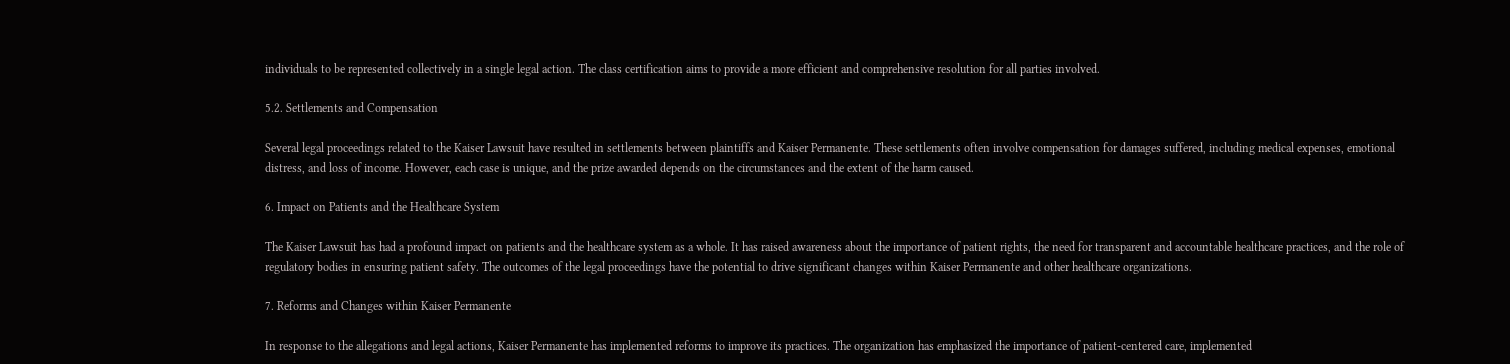individuals to be represented collectively in a single legal action. The class certification aims to provide a more efficient and comprehensive resolution for all parties involved.

5.2. Settlements and Compensation

Several legal proceedings related to the Kaiser Lawsuit have resulted in settlements between plaintiffs and Kaiser Permanente. These settlements often involve compensation for damages suffered, including medical expenses, emotional distress, and loss of income. However, each case is unique, and the prize awarded depends on the circumstances and the extent of the harm caused.

6. Impact on Patients and the Healthcare System

The Kaiser Lawsuit has had a profound impact on patients and the healthcare system as a whole. It has raised awareness about the importance of patient rights, the need for transparent and accountable healthcare practices, and the role of regulatory bodies in ensuring patient safety. The outcomes of the legal proceedings have the potential to drive significant changes within Kaiser Permanente and other healthcare organizations.

7. Reforms and Changes within Kaiser Permanente

In response to the allegations and legal actions, Kaiser Permanente has implemented reforms to improve its practices. The organization has emphasized the importance of patient-centered care, implemented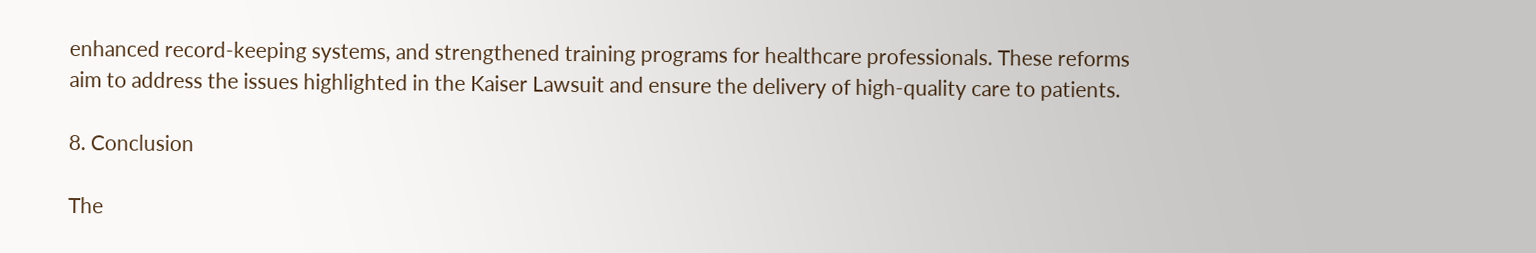enhanced record-keeping systems, and strengthened training programs for healthcare professionals. These reforms aim to address the issues highlighted in the Kaiser Lawsuit and ensure the delivery of high-quality care to patients.

8. Conclusion

The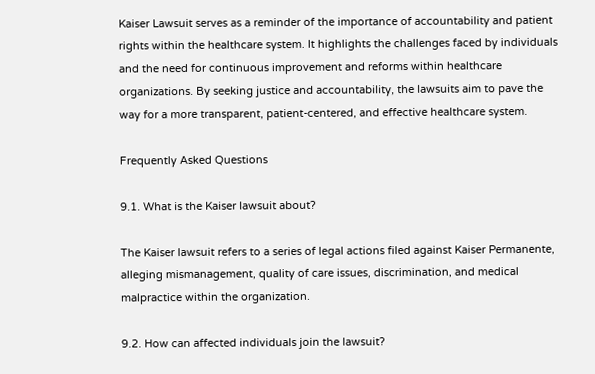Kaiser Lawsuit serves as a reminder of the importance of accountability and patient rights within the healthcare system. It highlights the challenges faced by individuals and the need for continuous improvement and reforms within healthcare organizations. By seeking justice and accountability, the lawsuits aim to pave the way for a more transparent, patient-centered, and effective healthcare system.

Frequently Asked Questions

9.1. What is the Kaiser lawsuit about?

The Kaiser lawsuit refers to a series of legal actions filed against Kaiser Permanente, alleging mismanagement, quality of care issues, discrimination, and medical malpractice within the organization.

9.2. How can affected individuals join the lawsuit?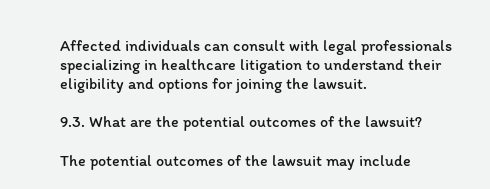Affected individuals can consult with legal professionals specializing in healthcare litigation to understand their eligibility and options for joining the lawsuit.

9.3. What are the potential outcomes of the lawsuit?

The potential outcomes of the lawsuit may include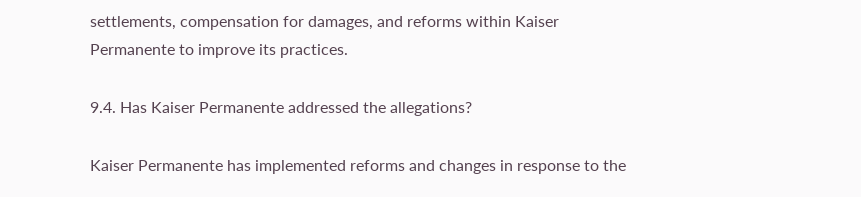settlements, compensation for damages, and reforms within Kaiser Permanente to improve its practices.

9.4. Has Kaiser Permanente addressed the allegations?

Kaiser Permanente has implemented reforms and changes in response to the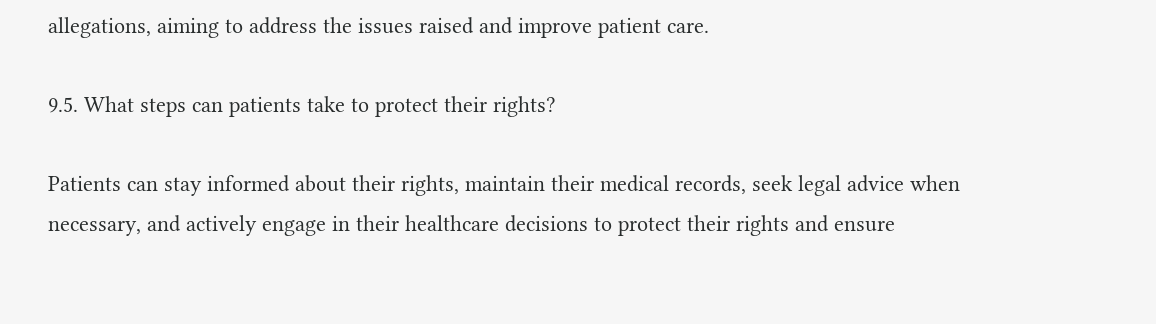allegations, aiming to address the issues raised and improve patient care.

9.5. What steps can patients take to protect their rights?

Patients can stay informed about their rights, maintain their medical records, seek legal advice when necessary, and actively engage in their healthcare decisions to protect their rights and ensure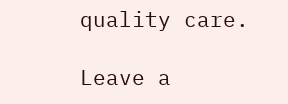quality care.

Leave a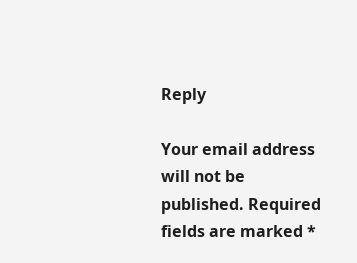Reply

Your email address will not be published. Required fields are marked *